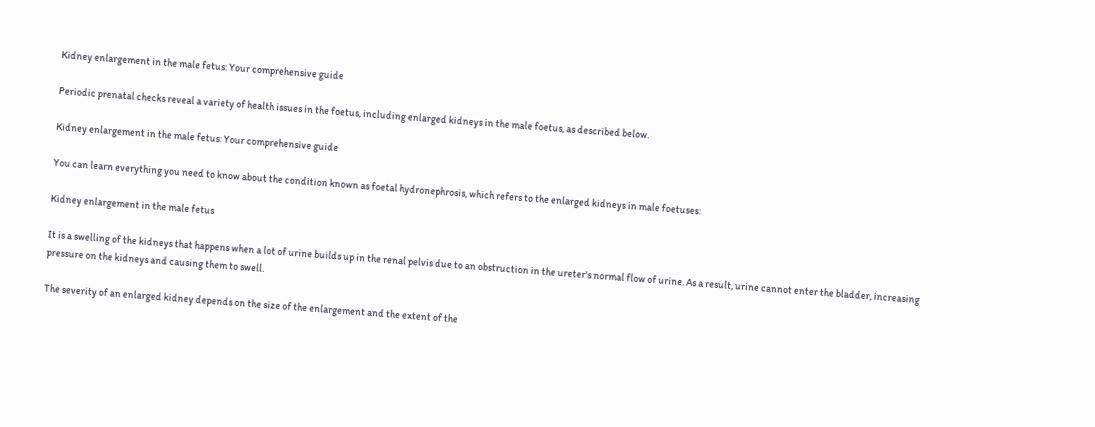Kidney enlargement in the male fetus: Your comprehensive guide

Periodic prenatal checks reveal a variety of health issues in the foetus, including enlarged kidneys in the male foetus, as described below.

Kidney enlargement in the male fetus: Your comprehensive guide

You can learn everything you need to know about the condition known as foetal hydronephrosis, which refers to the enlarged kidneys in male foetuses:

Kidney enlargement in the male fetus

It is a swelling of the kidneys that happens when a lot of urine builds up in the renal pelvis due to an obstruction in the ureter's normal flow of urine. As a result, urine cannot enter the bladder, increasing pressure on the kidneys and causing them to swell.

The severity of an enlarged kidney depends on the size of the enlargement and the extent of the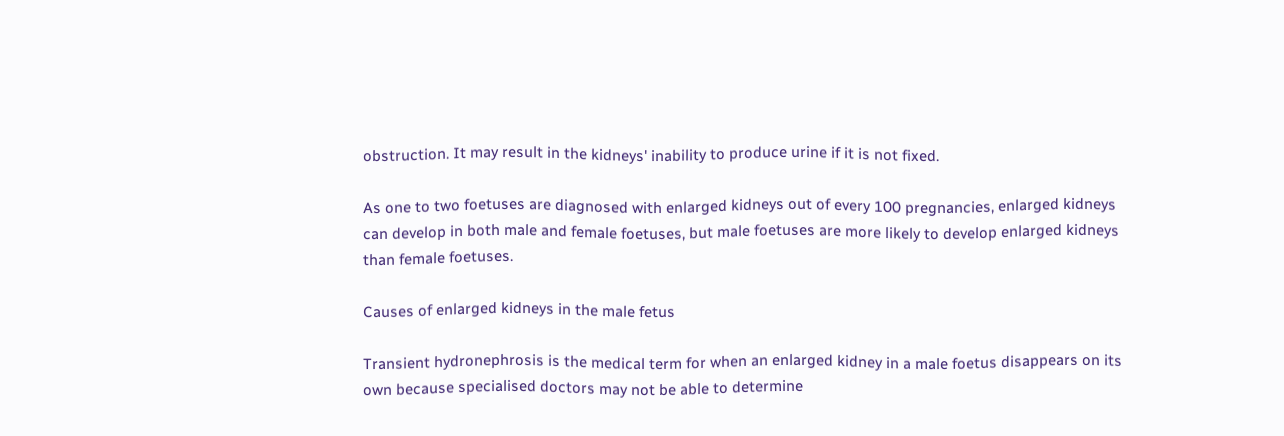obstruction. It may result in the kidneys' inability to produce urine if it is not fixed.

As one to two foetuses are diagnosed with enlarged kidneys out of every 100 pregnancies, enlarged kidneys can develop in both male and female foetuses, but male foetuses are more likely to develop enlarged kidneys than female foetuses.

Causes of enlarged kidneys in the male fetus

Transient hydronephrosis is the medical term for when an enlarged kidney in a male foetus disappears on its own because specialised doctors may not be able to determine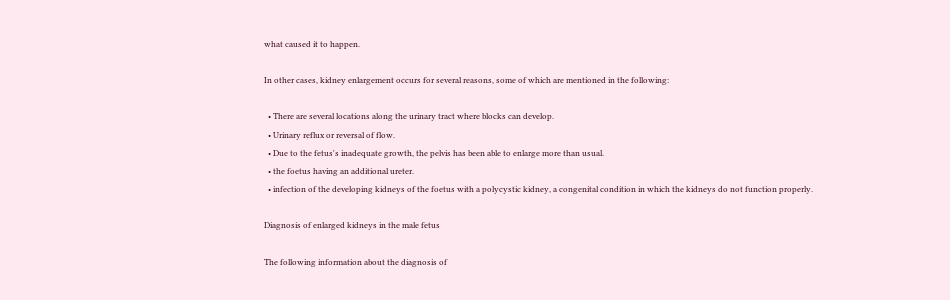what caused it to happen.

In other cases, kidney enlargement occurs for several reasons, some of which are mentioned in the following:

  • There are several locations along the urinary tract where blocks can develop.
  • Urinary reflux or reversal of flow.
  • Due to the fetus's inadequate growth, the pelvis has been able to enlarge more than usual.
  • the foetus having an additional ureter.
  • infection of the developing kidneys of the foetus with a polycystic kidney, a congenital condition in which the kidneys do not function properly.

Diagnosis of enlarged kidneys in the male fetus

The following information about the diagnosis of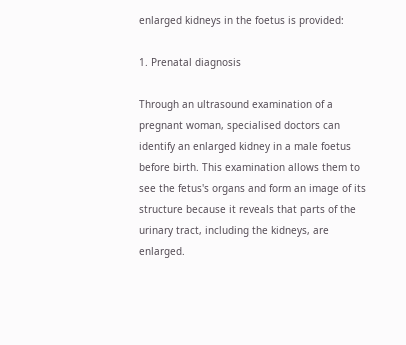enlarged kidneys in the foetus is provided:

1. Prenatal diagnosis

Through an ultrasound examination of a pregnant woman, specialised doctors can identify an enlarged kidney in a male foetus before birth. This examination allows them to see the fetus's organs and form an image of its structure because it reveals that parts of the urinary tract, including the kidneys, are enlarged.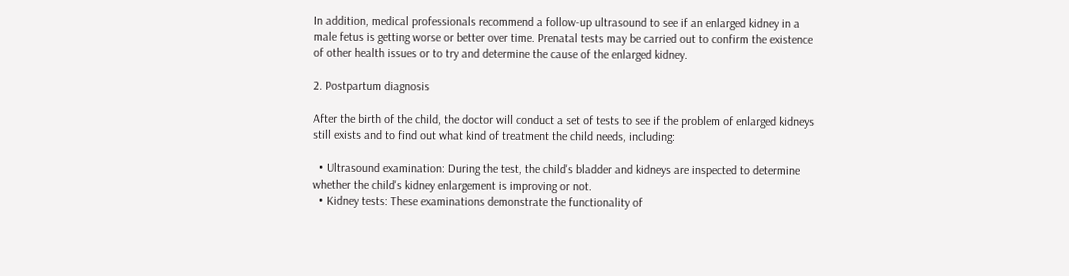In addition, medical professionals recommend a follow-up ultrasound to see if an enlarged kidney in a male fetus is getting worse or better over time. Prenatal tests may be carried out to confirm the existence of other health issues or to try and determine the cause of the enlarged kidney.

2. Postpartum diagnosis

After the birth of the child, the doctor will conduct a set of tests to see if the problem of enlarged kidneys still exists and to find out what kind of treatment the child needs, including:

  • Ultrasound examination: During the test, the child's bladder and kidneys are inspected to determine whether the child's kidney enlargement is improving or not.
  • Kidney tests: These examinations demonstrate the functionality of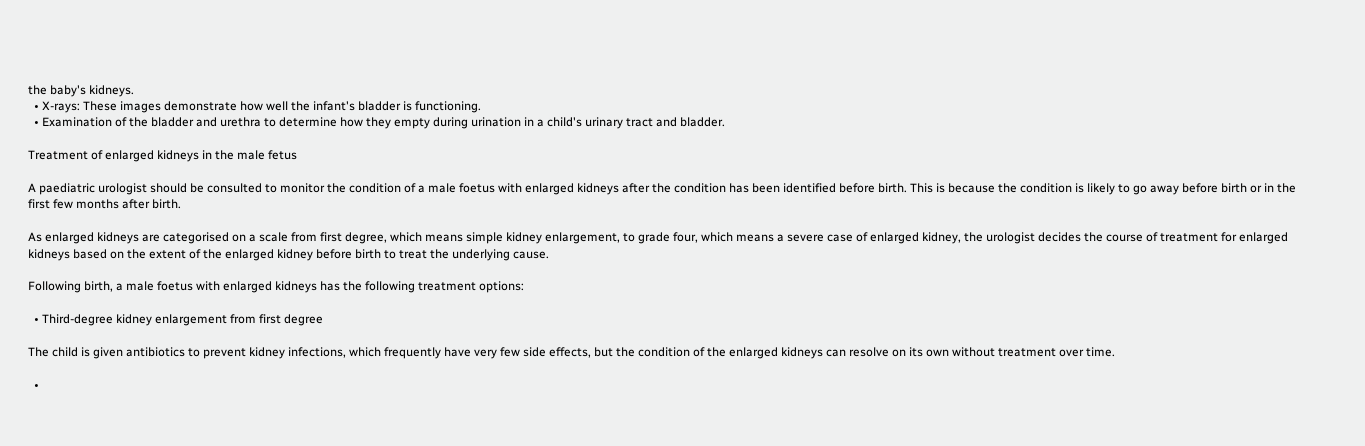the baby's kidneys.
  • X-rays: These images demonstrate how well the infant's bladder is functioning.
  • Examination of the bladder and urethra to determine how they empty during urination in a child's urinary tract and bladder.

Treatment of enlarged kidneys in the male fetus

A paediatric urologist should be consulted to monitor the condition of a male foetus with enlarged kidneys after the condition has been identified before birth. This is because the condition is likely to go away before birth or in the first few months after birth.

As enlarged kidneys are categorised on a scale from first degree, which means simple kidney enlargement, to grade four, which means a severe case of enlarged kidney, the urologist decides the course of treatment for enlarged kidneys based on the extent of the enlarged kidney before birth to treat the underlying cause.

Following birth, a male foetus with enlarged kidneys has the following treatment options:

  • Third-degree kidney enlargement from first degree

The child is given antibiotics to prevent kidney infections, which frequently have very few side effects, but the condition of the enlarged kidneys can resolve on its own without treatment over time.

  •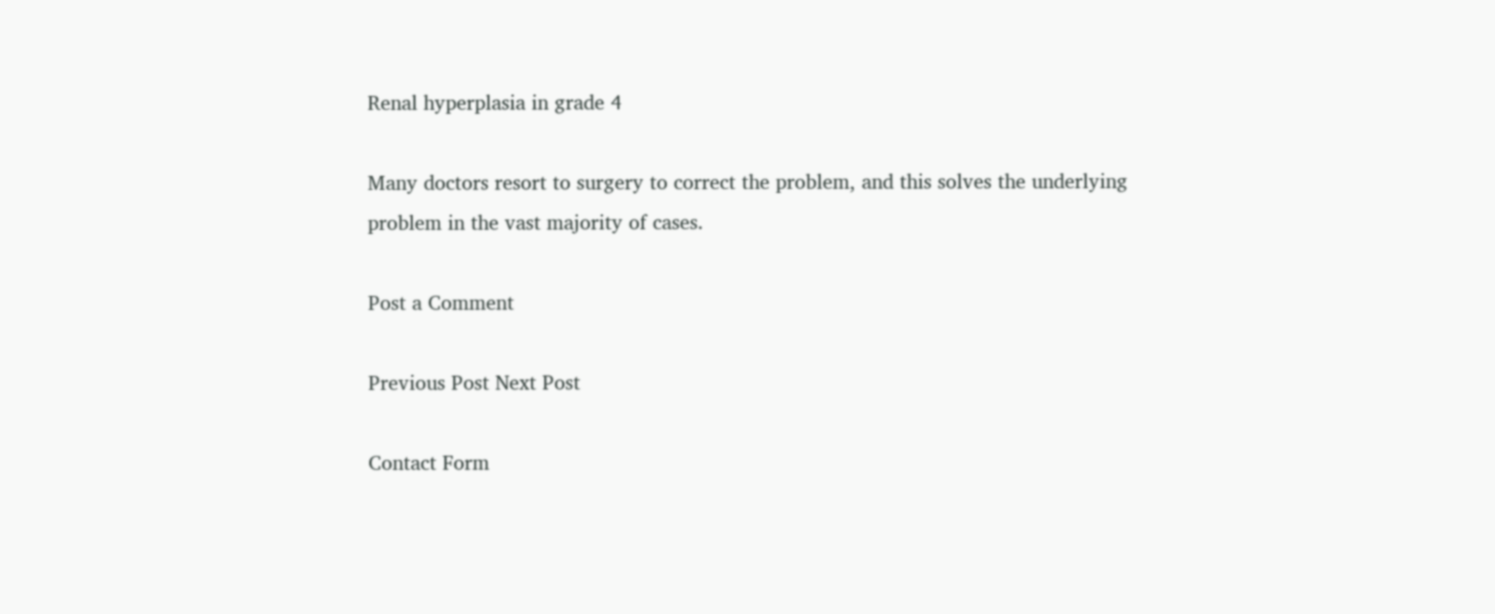Renal hyperplasia in grade 4

Many doctors resort to surgery to correct the problem, and this solves the underlying problem in the vast majority of cases.

Post a Comment

Previous Post Next Post

Contact Form